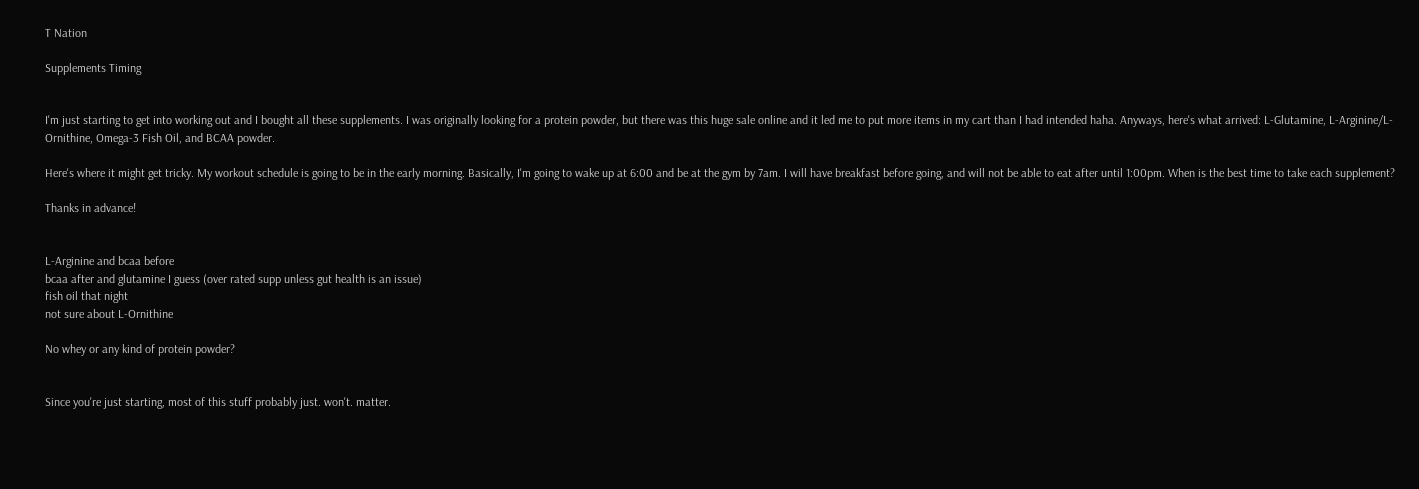T Nation

Supplements Timing


I'm just starting to get into working out and I bought all these supplements. I was originally looking for a protein powder, but there was this huge sale online and it led me to put more items in my cart than I had intended haha. Anyways, here's what arrived: L-Glutamine, L-Arginine/L-Ornithine, Omega-3 Fish Oil, and BCAA powder.

Here's where it might get tricky. My workout schedule is going to be in the early morning. Basically, I'm going to wake up at 6:00 and be at the gym by 7am. I will have breakfast before going, and will not be able to eat after until 1:00pm. When is the best time to take each supplement?

Thanks in advance!


L-Arginine and bcaa before
bcaa after and glutamine I guess (over rated supp unless gut health is an issue)
fish oil that night
not sure about L-Ornithine

No whey or any kind of protein powder?


Since you're just starting, most of this stuff probably just. won't. matter.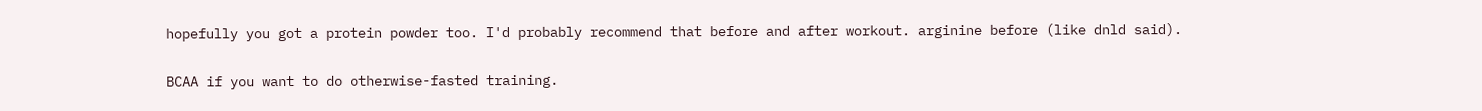hopefully you got a protein powder too. I'd probably recommend that before and after workout. arginine before (like dnld said).

BCAA if you want to do otherwise-fasted training.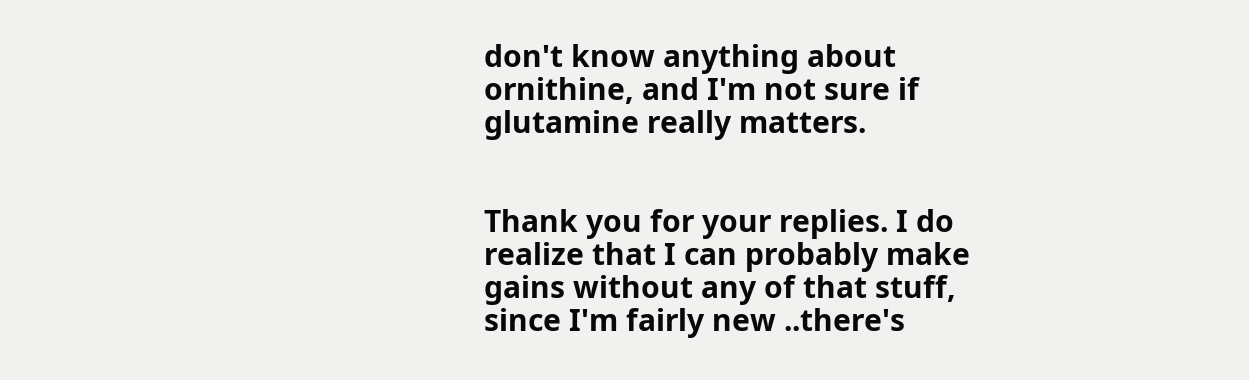don't know anything about ornithine, and I'm not sure if glutamine really matters.


Thank you for your replies. I do realize that I can probably make gains without any of that stuff, since I'm fairly new ..there's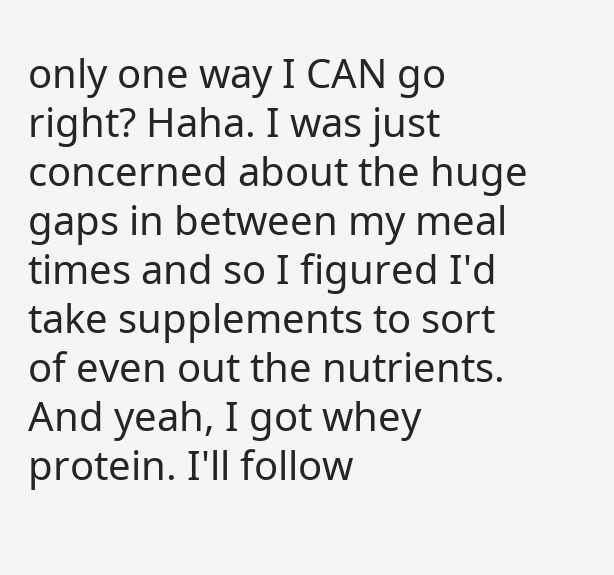only one way I CAN go right? Haha. I was just concerned about the huge gaps in between my meal times and so I figured I'd take supplements to sort of even out the nutrients. And yeah, I got whey protein. I'll follow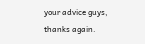your advice guys, thanks again.